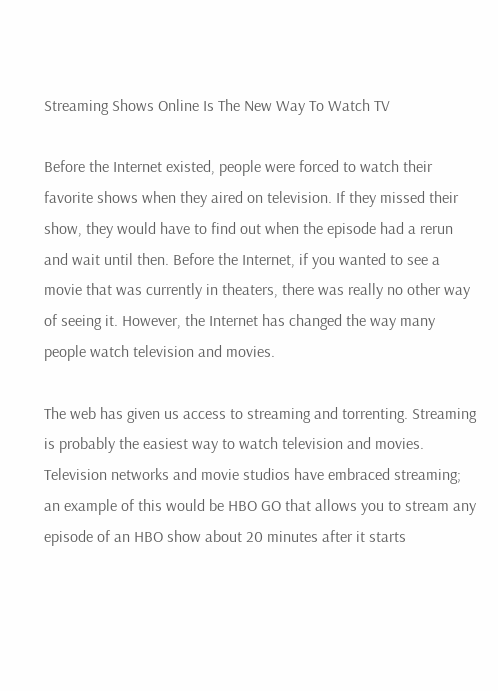Streaming Shows Online Is The New Way To Watch TV

Before the Internet existed, people were forced to watch their favorite shows when they aired on television. If they missed their show, they would have to find out when the episode had a rerun and wait until then. Before the Internet, if you wanted to see a movie that was currently in theaters, there was really no other way of seeing it. However, the Internet has changed the way many people watch television and movies.

The web has given us access to streaming and torrenting. Streaming is probably the easiest way to watch television and movies. Television networks and movie studios have embraced streaming; an example of this would be HBO GO that allows you to stream any episode of an HBO show about 20 minutes after it starts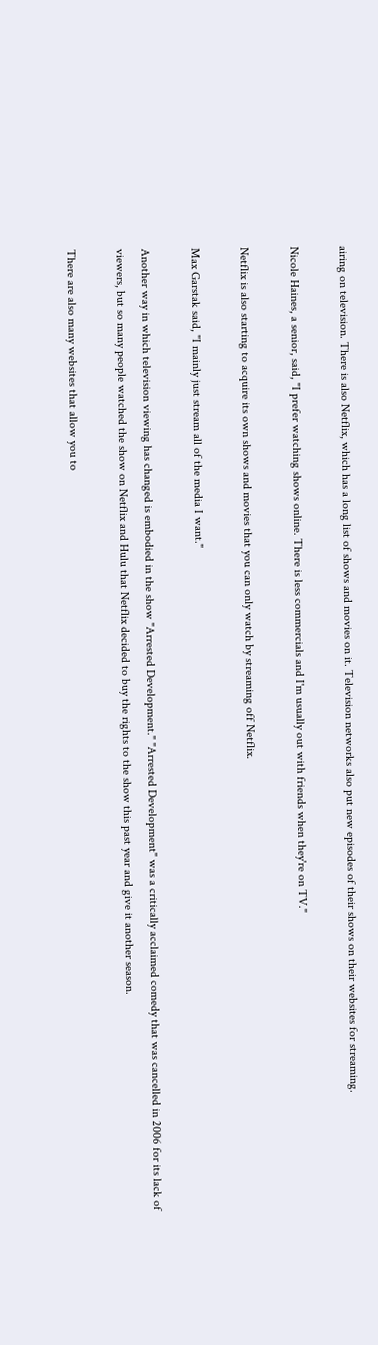airing on television. There is also Netflix, which has a long list of shows and movies on it. Television networks also put new episodes of their shows on their websites for streaming.

Nicole Haines, a senior, said, "I prefer watching shows online. There is less commercials and I'm usually out with friends when they're on TV."

Netflix is also starting to acquire its own shows and movies that you can only watch by streaming off Netflix.

Max Garstak said, "I mainly just stream all of the media I want."

Another way in which television viewing has changed is embodied in the show "Arrested Development." "Arrested Development" was a critically acclaimed comedy that was cancelled in 2006 for its lack of viewers, but so many people watched the show on Netflix and Hulu that Netflix decided to buy the rights to the show this past year and give it another season.

There are also many websites that allow you to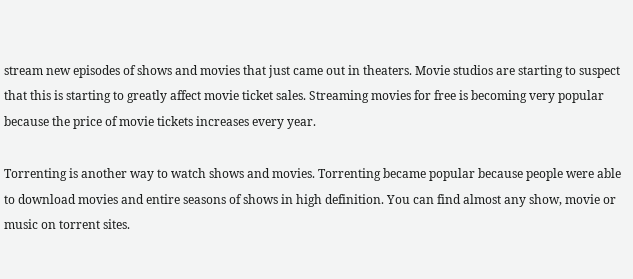stream new episodes of shows and movies that just came out in theaters. Movie studios are starting to suspect that this is starting to greatly affect movie ticket sales. Streaming movies for free is becoming very popular because the price of movie tickets increases every year.

Torrenting is another way to watch shows and movies. Torrenting became popular because people were able to download movies and entire seasons of shows in high definition. You can find almost any show, movie or music on torrent sites.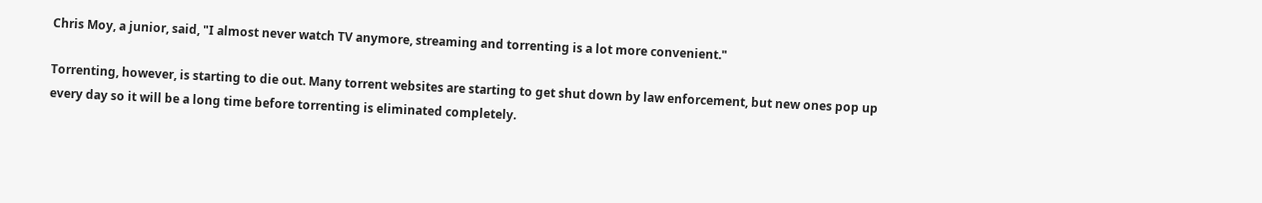Chris Moy, a junior, said, "I almost never watch TV anymore, streaming and torrenting is a lot more convenient."

Torrenting, however, is starting to die out. Many torrent websites are starting to get shut down by law enforcement, but new ones pop up every day so it will be a long time before torrenting is eliminated completely.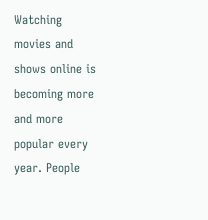Watching movies and shows online is becoming more and more popular every year. People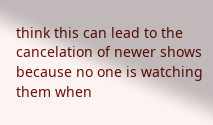think this can lead to the cancelation of newer shows because no one is watching them when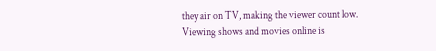they air on TV, making the viewer count low. Viewing shows and movies online is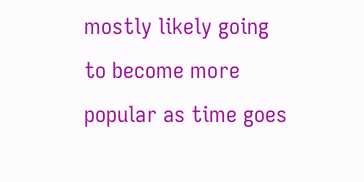mostly likely going to become more popular as time goes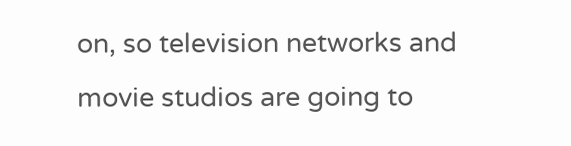on, so television networks and movie studios are going to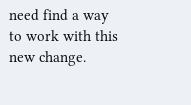need find a way to work with this new change.